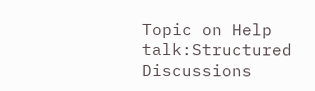Topic on Help talk:Structured Discussions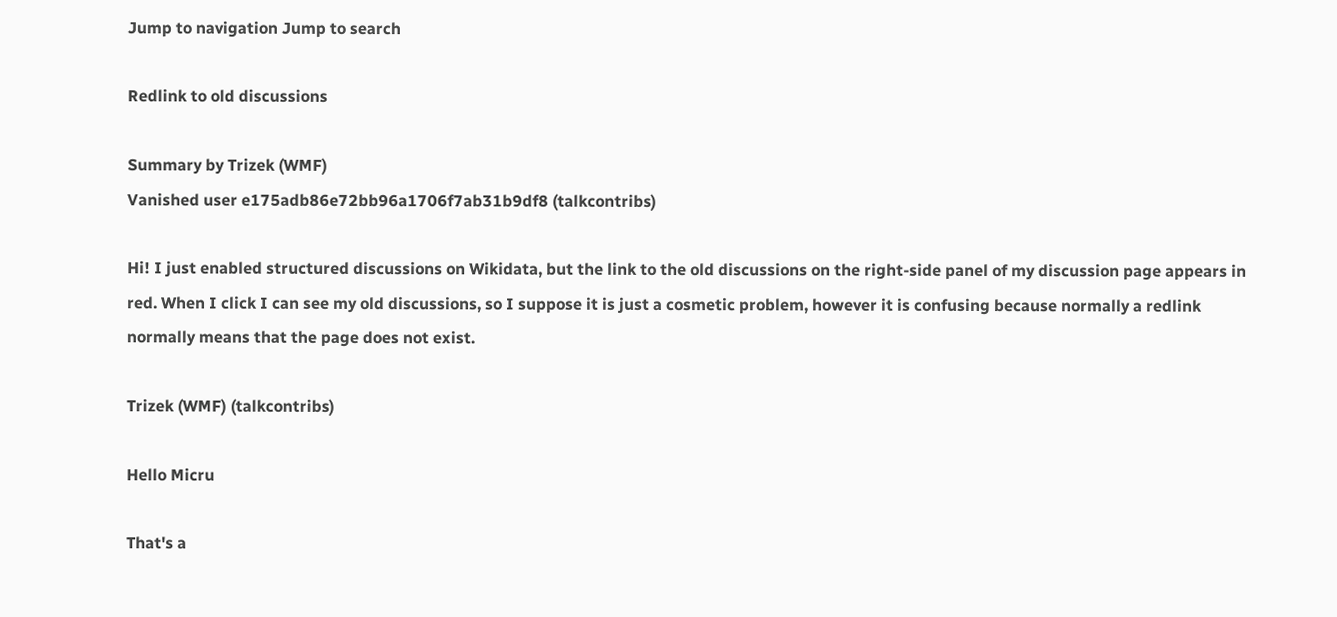Jump to navigation Jump to search

Redlink to old discussions

Summary by Trizek (WMF)
Vanished user e175adb86e72bb96a1706f7ab31b9df8 (talkcontribs)

Hi! I just enabled structured discussions on Wikidata, but the link to the old discussions on the right-side panel of my discussion page appears in red. When I click I can see my old discussions, so I suppose it is just a cosmetic problem, however it is confusing because normally a redlink normally means that the page does not exist.

Trizek (WMF) (talkcontribs)

Hello Micru

That's a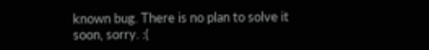known bug. There is no plan to solve it soon, sorry. :(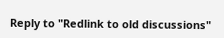Reply to "Redlink to old discussions"